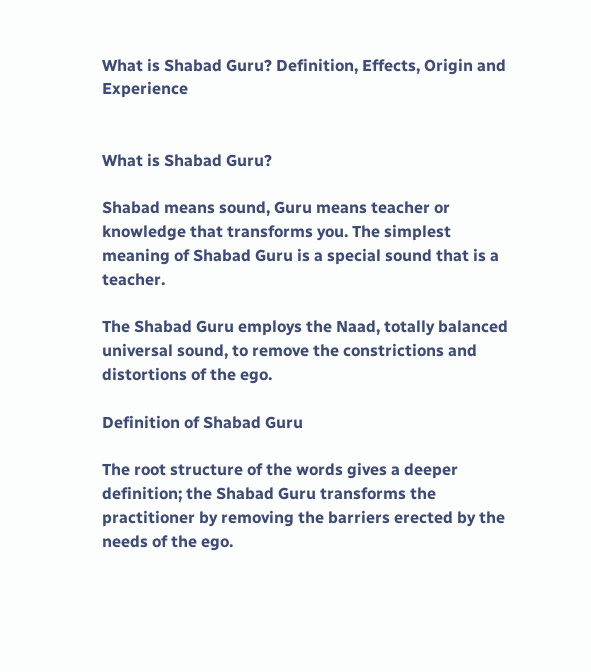What is Shabad Guru? Definition, Effects, Origin and Experience


What is Shabad Guru?

Shabad means sound, Guru means teacher or knowledge that transforms you. The simplest meaning of Shabad Guru is a special sound that is a teacher.

The Shabad Guru employs the Naad, totally balanced universal sound, to remove the constrictions and distortions of the ego.

Definition of Shabad Guru

The root structure of the words gives a deeper definition; the Shabad Guru transforms the practitioner by removing the barriers erected by the needs of the ego.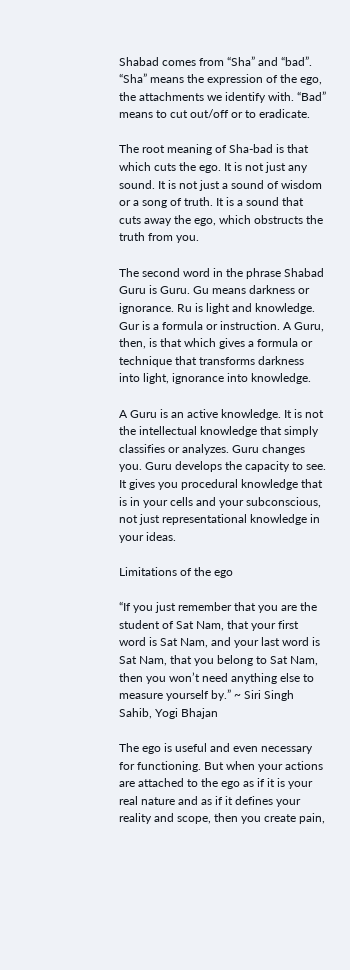Shabad comes from “Sha” and “bad”. “Sha” means the expression of the ego, the attachments we identify with. “Bad” means to cut out/off or to eradicate.

The root meaning of Sha-bad is that which cuts the ego. It is not just any sound. It is not just a sound of wisdom or a song of truth. It is a sound that cuts away the ego, which obstructs the truth from you.

The second word in the phrase Shabad Guru is Guru. Gu means darkness or ignorance. Ru is light and knowledge. Gur is a formula or instruction. A Guru, then, is that which gives a formula or technique that transforms darkness into light, ignorance into knowledge.

A Guru is an active knowledge. It is not the intellectual knowledge that simply classifies or analyzes. Guru changes you. Guru develops the capacity to see. It gives you procedural knowledge that is in your cells and your subconscious, not just representational knowledge in your ideas.

Limitations of the ego

“If you just remember that you are the student of Sat Nam, that your first word is Sat Nam, and your last word is Sat Nam, that you belong to Sat Nam, then you won’t need anything else to measure yourself by.” ~ Siri Singh Sahib, Yogi Bhajan

The ego is useful and even necessary for functioning. But when your actions are attached to the ego as if it is your real nature and as if it defines your reality and scope, then you create pain,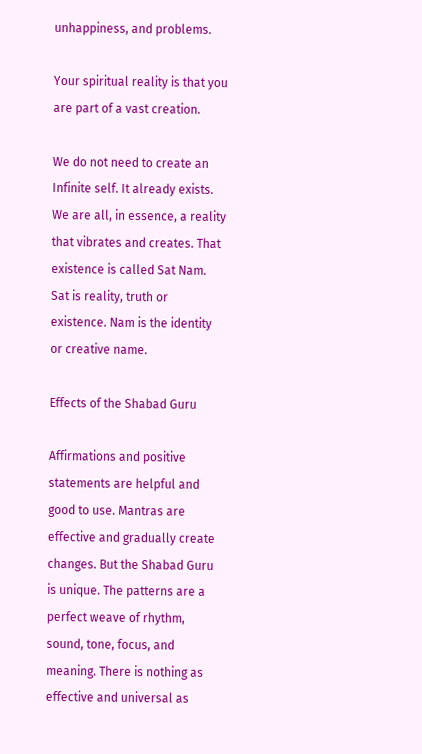unhappiness, and problems.

Your spiritual reality is that you are part of a vast creation.

We do not need to create an Infinite self. It already exists. We are all, in essence, a reality that vibrates and creates. That existence is called Sat Nam. Sat is reality, truth or existence. Nam is the identity or creative name.

Effects of the Shabad Guru

Affirmations and positive statements are helpful and good to use. Mantras are effective and gradually create changes. But the Shabad Guru is unique. The patterns are a perfect weave of rhythm, sound, tone, focus, and meaning. There is nothing as effective and universal as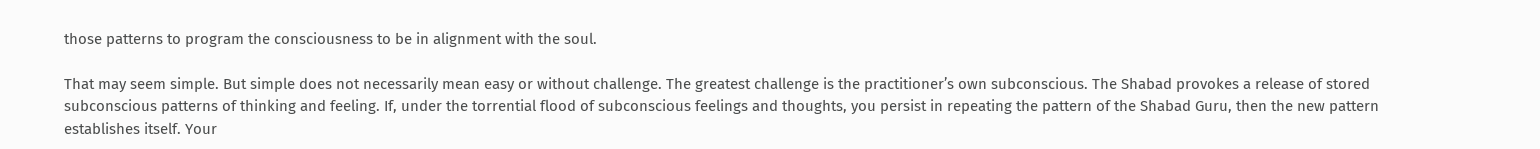those patterns to program the consciousness to be in alignment with the soul.

That may seem simple. But simple does not necessarily mean easy or without challenge. The greatest challenge is the practitioner’s own subconscious. The Shabad provokes a release of stored subconscious patterns of thinking and feeling. If, under the torrential flood of subconscious feelings and thoughts, you persist in repeating the pattern of the Shabad Guru, then the new pattern establishes itself. Your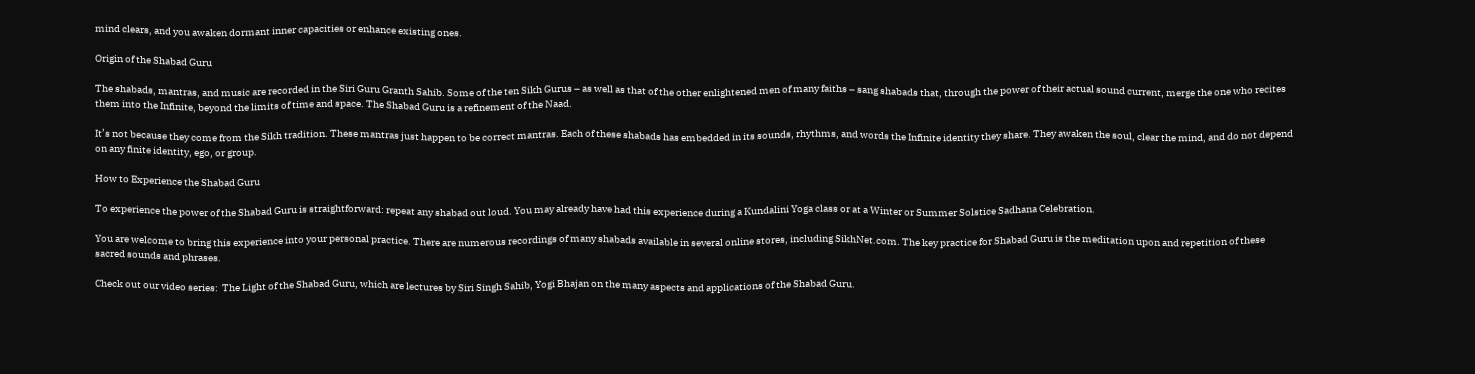mind clears, and you awaken dormant inner capacities or enhance existing ones.

Origin of the Shabad Guru

The shabads, mantras, and music are recorded in the Siri Guru Granth Sahib. Some of the ten Sikh Gurus – as well as that of the other enlightened men of many faiths – sang shabads that, through the power of their actual sound current, merge the one who recites them into the Infinite, beyond the limits of time and space. The Shabad Guru is a refinement of the Naad.

It’s not because they come from the Sikh tradition. These mantras just happen to be correct mantras. Each of these shabads has embedded in its sounds, rhythms, and words the Infinite identity they share. They awaken the soul, clear the mind, and do not depend on any finite identity, ego, or group.

How to Experience the Shabad Guru

To experience the power of the Shabad Guru is straightforward: repeat any shabad out loud. You may already have had this experience during a Kundalini Yoga class or at a Winter or Summer Solstice Sadhana Celebration.

You are welcome to bring this experience into your personal practice. There are numerous recordings of many shabads available in several online stores, including SikhNet.com. The key practice for Shabad Guru is the meditation upon and repetition of these sacred sounds and phrases.

Check out our video series:  The Light of the Shabad Guru, which are lectures by Siri Singh Sahib, Yogi Bhajan on the many aspects and applications of the Shabad Guru.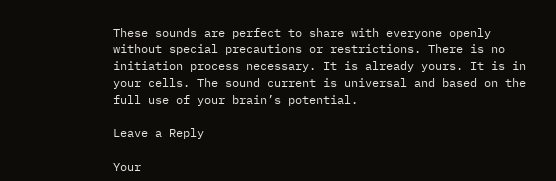These sounds are perfect to share with everyone openly without special precautions or restrictions. There is no initiation process necessary. It is already yours. It is in your cells. The sound current is universal and based on the full use of your brain’s potential.

Leave a Reply

Your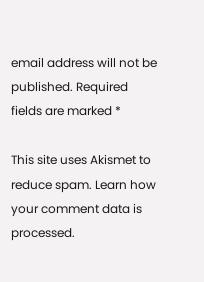email address will not be published. Required fields are marked *

This site uses Akismet to reduce spam. Learn how your comment data is processed.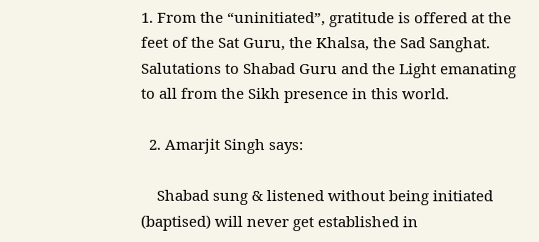1. From the “uninitiated”, gratitude is offered at the feet of the Sat Guru, the Khalsa, the Sad Sanghat. Salutations to Shabad Guru and the Light emanating to all from the Sikh presence in this world.

  2. Amarjit Singh says:

    Shabad sung & listened without being initiated (baptised) will never get established in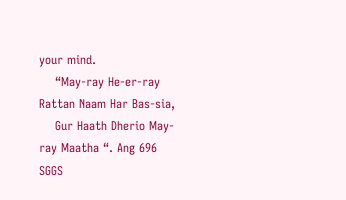your mind.
    “May-ray He-er-ray Rattan Naam Har Bas-sia,
    Gur Haath Dherio May-ray Maatha “. Ang 696 SGGS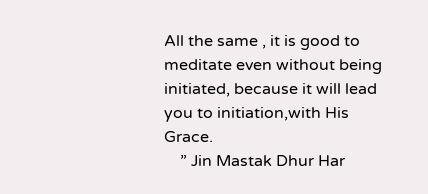All the same , it is good to meditate even without being initiated, because it will lead you to initiation,with His Grace.
    ” Jin Mastak Dhur Har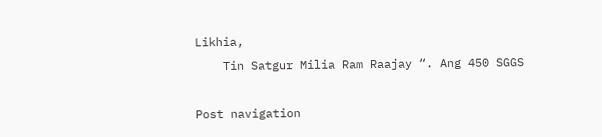Likhia,
    Tin Satgur Milia Ram Raajay “. Ang 450 SGGS

Post navigation